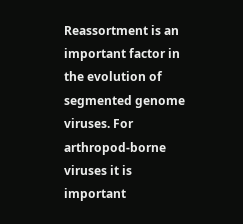Reassortment is an important factor in the evolution of segmented genome viruses. For arthropod-borne viruses it is important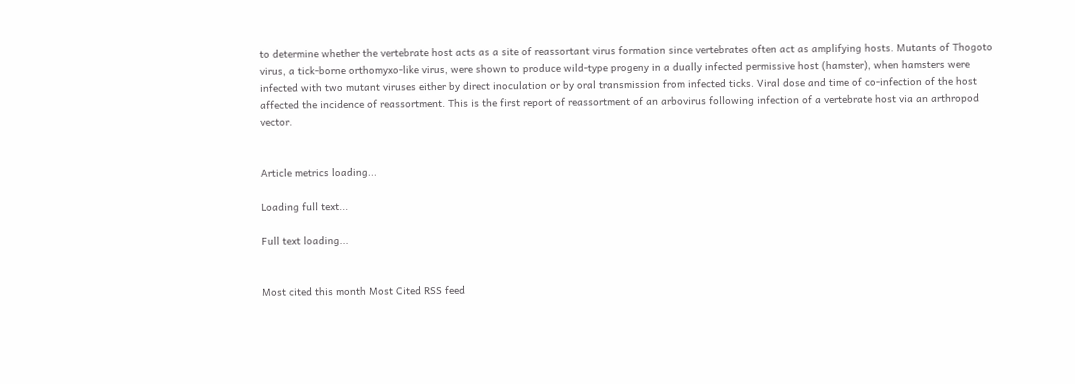to determine whether the vertebrate host acts as a site of reassortant virus formation since vertebrates often act as amplifying hosts. Mutants of Thogoto virus, a tick-borne orthomyxo-like virus, were shown to produce wild-type progeny in a dually infected permissive host (hamster), when hamsters were infected with two mutant viruses either by direct inoculation or by oral transmission from infected ticks. Viral dose and time of co-infection of the host affected the incidence of reassortment. This is the first report of reassortment of an arbovirus following infection of a vertebrate host via an arthropod vector.


Article metrics loading...

Loading full text...

Full text loading...


Most cited this month Most Cited RSS feed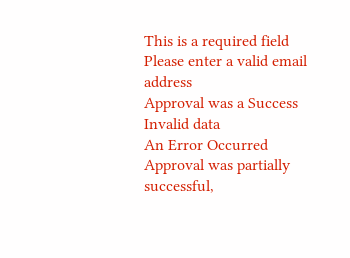This is a required field
Please enter a valid email address
Approval was a Success
Invalid data
An Error Occurred
Approval was partially successful,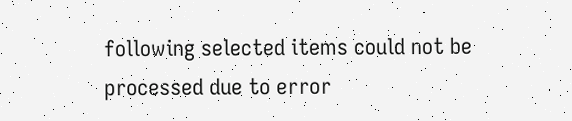following selected items could not be processed due to error